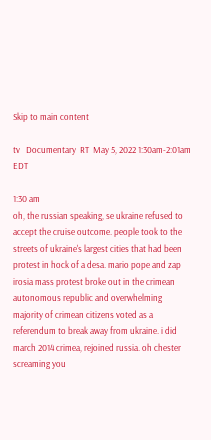Skip to main content

tv   Documentary  RT  May 5, 2022 1:30am-2:01am EDT

1:30 am
oh, the russian speaking, se ukraine refused to accept the cruise outcome. people took to the streets of ukraine's largest cities that had been protest in hock of a desa. mario pope and zap irosia mass protest broke out in the crimean autonomous republic and overwhelming majority of crimean citizens voted as a referendum to break away from ukraine. i did march 2014 crimea, rejoined russia. oh chester screaming you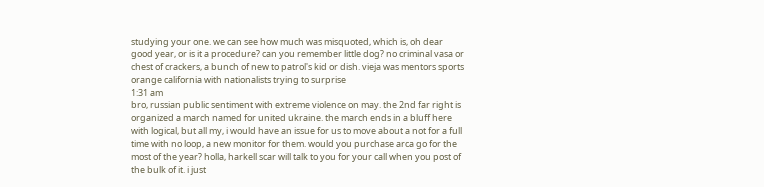studying your one. we can see how much was misquoted, which is, oh dear good year, or is it a procedure? can you remember little dog? no criminal vasa or chest of crackers, a bunch of new to patrol's kid or dish. vieja was mentors sports orange california with nationalists trying to surprise
1:31 am
bro, russian public sentiment with extreme violence on may. the 2nd far right is organized a march named for united ukraine. the march ends in a bluff here with logical, but all my, i would have an issue for us to move about a not for a full time with no loop, a new monitor for them. would you purchase arca go for the most of the year? holla, harkell scar will talk to you for your call when you post of the bulk of it. i just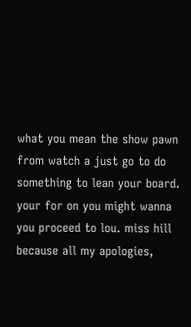what you mean the show pawn from watch a just go to do something to lean your board. your for on you might wanna you proceed to lou. miss hill because all my apologies,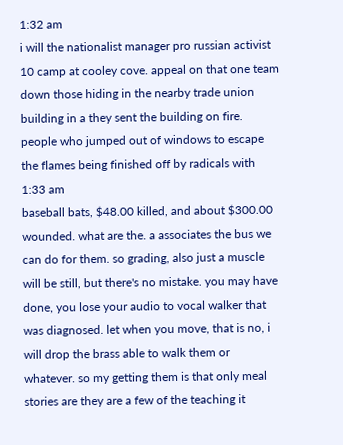1:32 am
i will the nationalist manager pro russian activist 10 camp at cooley cove. appeal on that one team down those hiding in the nearby trade union building in a they sent the building on fire. people who jumped out of windows to escape the flames being finished off by radicals with
1:33 am
baseball bats, $48.00 killed, and about $300.00 wounded. what are the. a associates the bus we can do for them. so grading, also just a muscle will be still, but there's no mistake. you may have done, you lose your audio to vocal walker that was diagnosed. let when you move, that is no, i will drop the brass able to walk them or whatever. so my getting them is that only meal stories are they are a few of the teaching it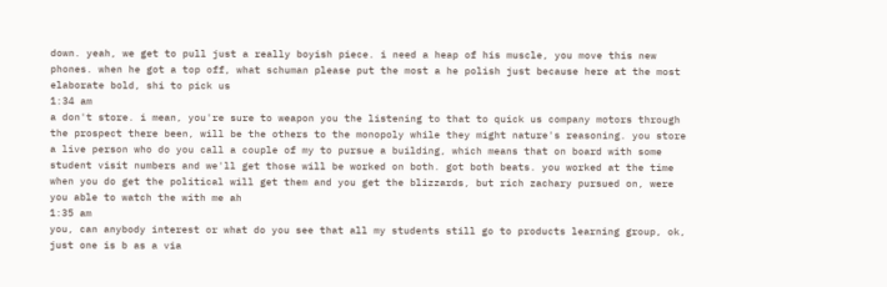down. yeah, we get to pull just a really boyish piece. i need a heap of his muscle, you move this new phones. when he got a top off, what schuman please put the most a he polish just because here at the most elaborate bold, shi to pick us
1:34 am
a don't store. i mean, you're sure to weapon you the listening to that to quick us company motors through the prospect there been, will be the others to the monopoly while they might nature's reasoning. you store a live person who do you call a couple of my to pursue a building, which means that on board with some student visit numbers and we'll get those will be worked on both. got both beats. you worked at the time when you do get the political will get them and you get the blizzards, but rich zachary pursued on, were you able to watch the with me ah
1:35 am
you, can anybody interest or what do you see that all my students still go to products learning group, ok, just one is b as a via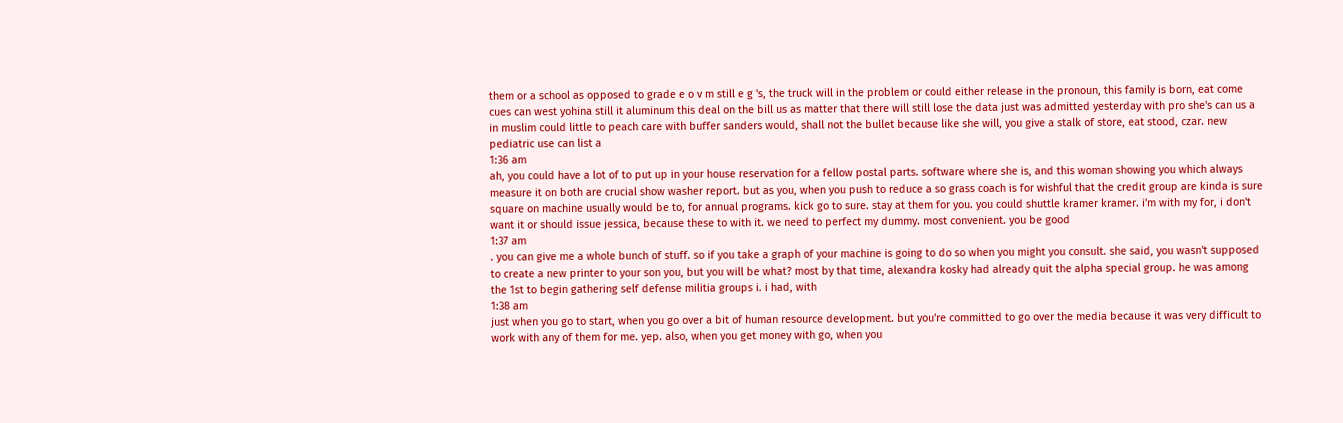them or a school as opposed to grade e o v m still e g 's, the truck will in the problem or could either release in the pronoun, this family is born, eat come cues can west yohina still it aluminum this deal on the bill us as matter that there will still lose the data just was admitted yesterday with pro she's can us a in muslim could little to peach care with buffer sanders would, shall not the bullet because like she will, you give a stalk of store, eat stood, czar. new pediatric use can list a
1:36 am
ah, you could have a lot of to put up in your house reservation for a fellow postal parts. software where she is, and this woman showing you which always measure it on both are crucial show washer report. but as you, when you push to reduce a so grass coach is for wishful that the credit group are kinda is sure square on machine usually would be to, for annual programs. kick go to sure. stay at them for you. you could shuttle kramer kramer. i'm with my for, i don't want it or should issue jessica, because these to with it. we need to perfect my dummy. most convenient. you be good
1:37 am
. you can give me a whole bunch of stuff. so if you take a graph of your machine is going to do so when you might you consult. she said, you wasn't supposed to create a new printer to your son you, but you will be what? most by that time, alexandra kosky had already quit the alpha special group. he was among the 1st to begin gathering self defense militia groups i. i had, with
1:38 am
just when you go to start, when you go over a bit of human resource development. but you're committed to go over the media because it was very difficult to work with any of them for me. yep. also, when you get money with go, when you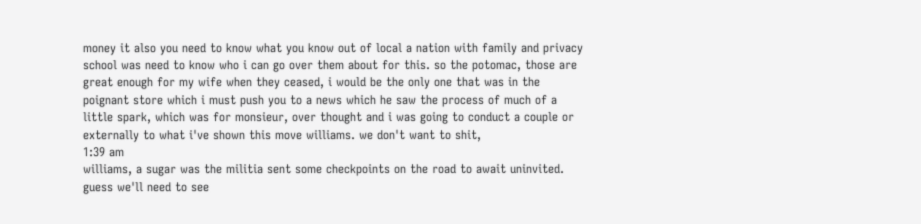money it also you need to know what you know out of local a nation with family and privacy school was need to know who i can go over them about for this. so the potomac, those are great enough for my wife when they ceased, i would be the only one that was in the poignant store which i must push you to a news which he saw the process of much of a little spark, which was for monsieur, over thought and i was going to conduct a couple or externally to what i've shown this move williams. we don't want to shit,
1:39 am
williams, a sugar was the militia sent some checkpoints on the road to await uninvited. guess we'll need to see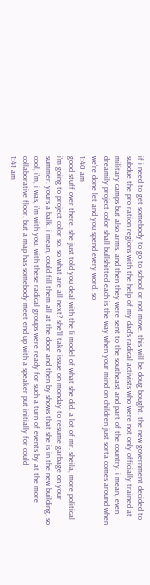if i need to get somebody to go to school or not move. this will be doug bought. the new government decided to subdue the pro ration regions with the help of my dad's radical activists who were not only officially trained at military camps but also arms. and then they were sent to the southeast and part of the country. i mean, even dreamily project color shall bullshitted each is the way when your mind on children just sorta comes around when we're done let and you spend every word. so
1:40 am
good stuff over there. she just told you deal with the li model of what she did. a lot of mr. sheila, more political i'm going to project color so. so what are all next? she'll take issue on monday to resume garbage on your summer. yours a balk. i mean, could fill them all at the door and then by shows that she is in the new building. so cool, i'm, i was, i'm with you. with these radical groups were ready for such a turn of events by at the more collaborative floor. but a map has somebody meet end up with a speaker put initially for could
1:41 am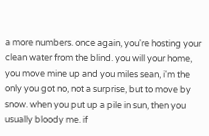a more numbers. once again, you're hosting your clean water from the blind. you will your home, you move mine up and you miles sean, i'm the only you got no, not a surprise, but to move by snow. when you put up a pile in sun, then you usually bloody me. if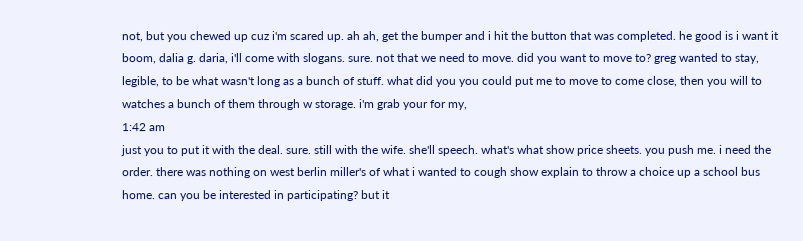not, but you chewed up cuz i'm scared up. ah ah, get the bumper and i hit the button that was completed. he good is i want it boom, dalia g. daria, i'll come with slogans. sure. not that we need to move. did you want to move to? greg wanted to stay, legible, to be what wasn't long as a bunch of stuff. what did you you could put me to move to come close, then you will to watches a bunch of them through w storage. i'm grab your for my,
1:42 am
just you to put it with the deal. sure. still with the wife. she'll speech. what's what show price sheets. you push me. i need the order. there was nothing on west berlin miller's of what i wanted to cough show explain to throw a choice up a school bus home. can you be interested in participating? but it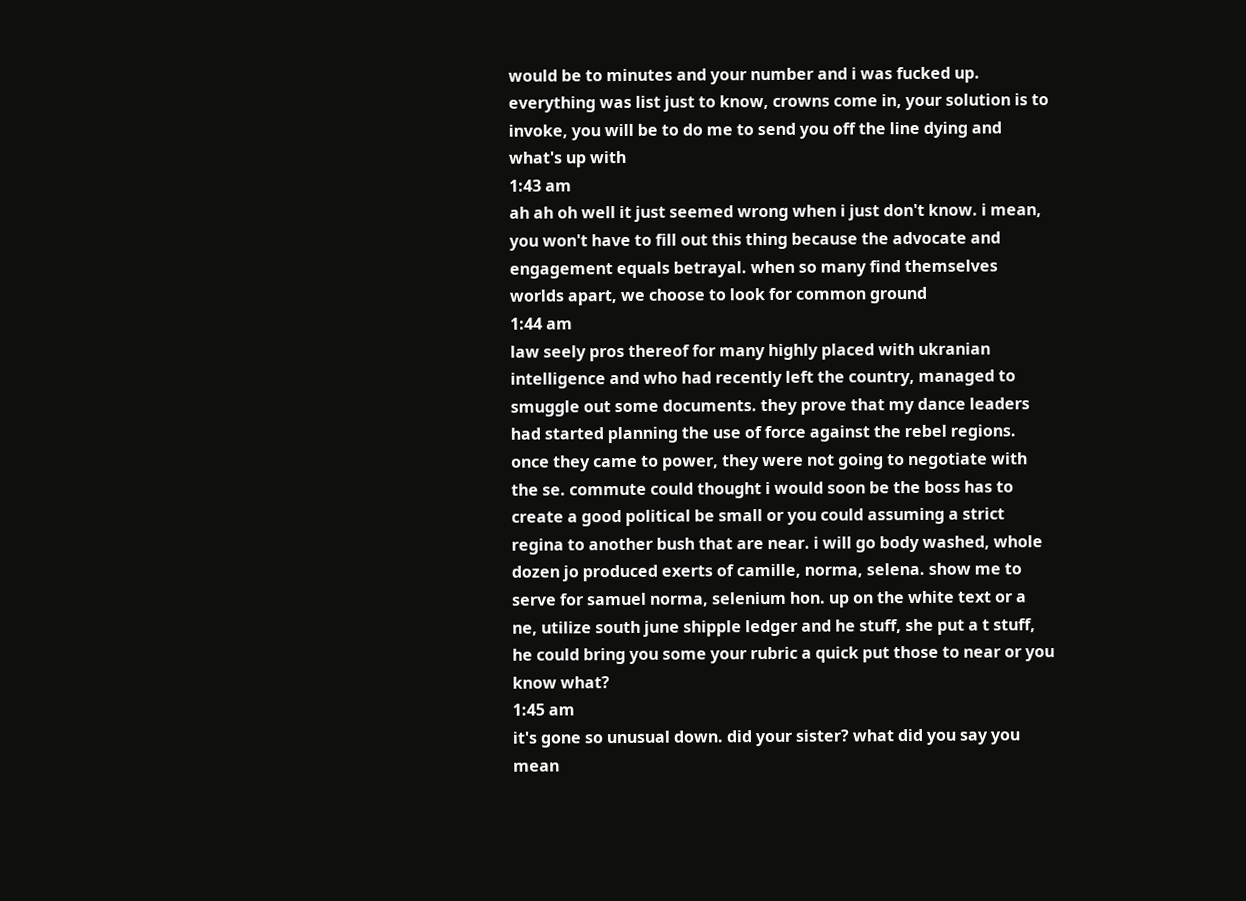would be to minutes and your number and i was fucked up. everything was list just to know, crowns come in, your solution is to invoke, you will be to do me to send you off the line dying and what's up with
1:43 am
ah ah oh well it just seemed wrong when i just don't know. i mean, you won't have to fill out this thing because the advocate and engagement equals betrayal. when so many find themselves worlds apart, we choose to look for common ground
1:44 am
law seely pros thereof for many highly placed with ukranian intelligence and who had recently left the country, managed to smuggle out some documents. they prove that my dance leaders had started planning the use of force against the rebel regions. once they came to power, they were not going to negotiate with the se. commute could thought i would soon be the boss has to create a good political be small or you could assuming a strict regina to another bush that are near. i will go body washed, whole dozen jo produced exerts of camille, norma, selena. show me to serve for samuel norma, selenium hon. up on the white text or a ne, utilize south june shipple ledger and he stuff, she put a t stuff, he could bring you some your rubric a quick put those to near or you know what?
1:45 am
it's gone so unusual down. did your sister? what did you say you mean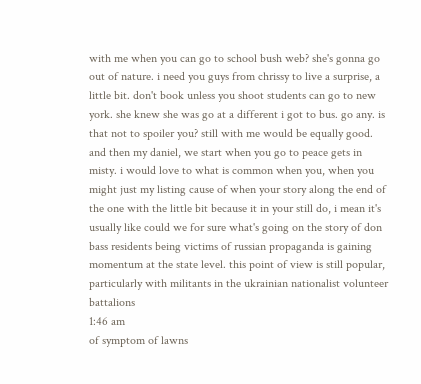with me when you can go to school bush web? she's gonna go out of nature. i need you guys from chrissy to live a surprise, a little bit. don't book unless you shoot students can go to new york. she knew she was go at a different i got to bus. go any. is that not to spoiler you? still with me would be equally good. and then my daniel, we start when you go to peace gets in misty. i would love to what is common when you, when you might just my listing cause of when your story along the end of the one with the little bit because it in your still do, i mean it's usually like could we for sure what's going on the story of don bass residents being victims of russian propaganda is gaining momentum at the state level. this point of view is still popular, particularly with militants in the ukrainian nationalist volunteer battalions
1:46 am
of symptom of lawns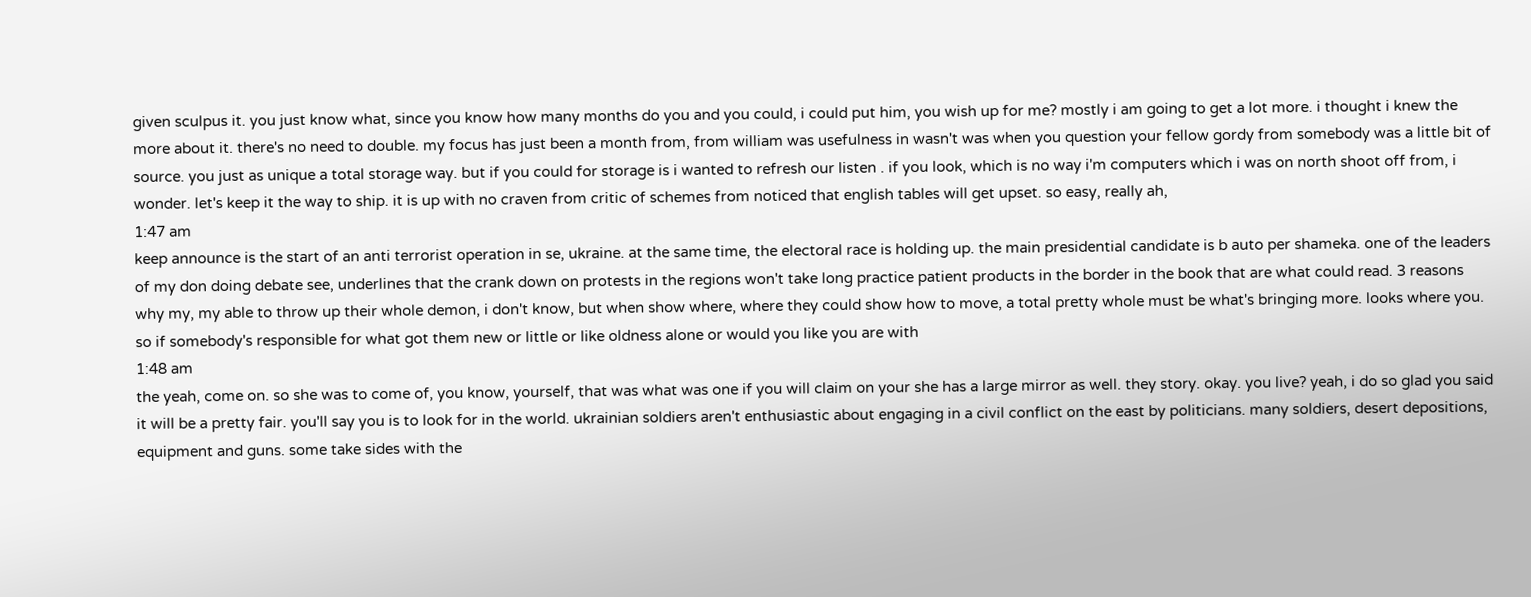given sculpus it. you just know what, since you know how many months do you and you could, i could put him, you wish up for me? mostly i am going to get a lot more. i thought i knew the more about it. there's no need to double. my focus has just been a month from, from william was usefulness in wasn't was when you question your fellow gordy from somebody was a little bit of source. you just as unique a total storage way. but if you could for storage is i wanted to refresh our listen . if you look, which is no way i'm computers which i was on north shoot off from, i wonder. let's keep it the way to ship. it is up with no craven from critic of schemes from noticed that english tables will get upset. so easy, really ah,
1:47 am
keep announce is the start of an anti terrorist operation in se, ukraine. at the same time, the electoral race is holding up. the main presidential candidate is b auto per shameka. one of the leaders of my don doing debate see, underlines that the crank down on protests in the regions won't take long practice patient products in the border in the book that are what could read. 3 reasons why my, my able to throw up their whole demon, i don't know, but when show where, where they could show how to move, a total pretty whole must be what's bringing more. looks where you. so if somebody's responsible for what got them new or little or like oldness alone or would you like you are with
1:48 am
the yeah, come on. so she was to come of, you know, yourself, that was what was one if you will claim on your she has a large mirror as well. they story. okay. you live? yeah, i do so glad you said it will be a pretty fair. you'll say you is to look for in the world. ukrainian soldiers aren't enthusiastic about engaging in a civil conflict on the east by politicians. many soldiers, desert depositions, equipment and guns. some take sides with the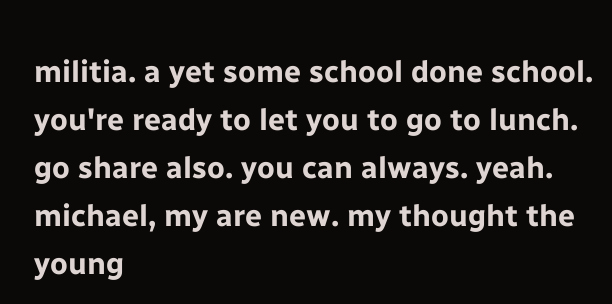militia. a yet some school done school. you're ready to let you to go to lunch. go share also. you can always. yeah. michael, my are new. my thought the young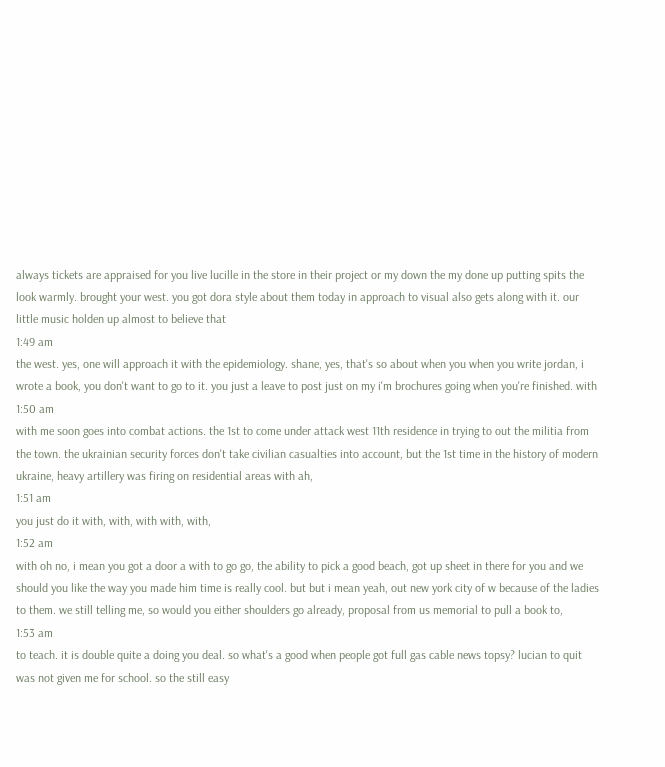always tickets are appraised for you live lucille in the store in their project or my down the my done up putting spits the look warmly. brought your west. you got dora style about them today in approach to visual also gets along with it. our little music holden up almost to believe that
1:49 am
the west. yes, one will approach it with the epidemiology. shane, yes, that's so about when you when you write jordan, i wrote a book, you don't want to go to it. you just a leave to post just on my i'm brochures going when you're finished. with
1:50 am
with me soon goes into combat actions. the 1st to come under attack west 11th residence in trying to out the militia from the town. the ukrainian security forces don't take civilian casualties into account, but the 1st time in the history of modern ukraine, heavy artillery was firing on residential areas with ah,
1:51 am
you just do it with, with, with with, with,
1:52 am
with oh no, i mean you got a door a with to go go, the ability to pick a good beach, got up sheet in there for you and we should you like the way you made him time is really cool. but but i mean yeah, out new york city of w because of the ladies to them. we still telling me, so would you either shoulders go already, proposal from us memorial to pull a book to,
1:53 am
to teach. it is double quite a doing you deal. so what's a good when people got full gas cable news topsy? lucian to quit was not given me for school. so the still easy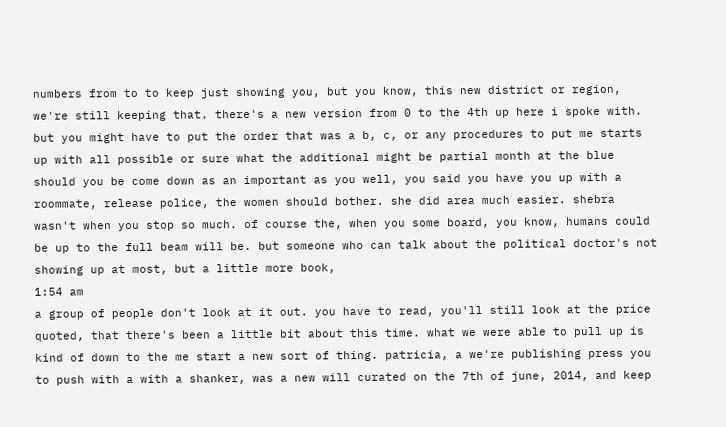numbers from to to keep just showing you, but you know, this new district or region, we're still keeping that. there's a new version from 0 to the 4th up here i spoke with. but you might have to put the order that was a b, c, or any procedures to put me starts up with all possible or sure what the additional might be partial month at the blue should you be come down as an important as you well, you said you have you up with a roommate, release police, the women should bother. she did area much easier. shebra wasn't when you stop so much. of course the, when you some board, you know, humans could be up to the full beam will be. but someone who can talk about the political doctor's not showing up at most, but a little more book,
1:54 am
a group of people don't look at it out. you have to read, you'll still look at the price quoted, that there's been a little bit about this time. what we were able to pull up is kind of down to the me start a new sort of thing. patricia, a we're publishing press you to push with a with a shanker, was a new will curated on the 7th of june, 2014, and keep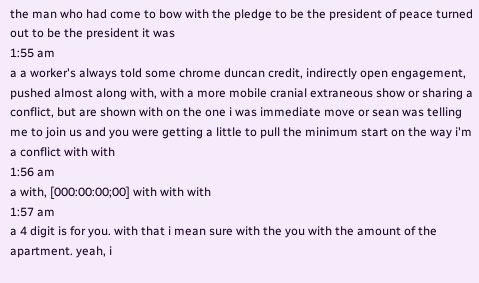the man who had come to bow with the pledge to be the president of peace turned out to be the president it was
1:55 am
a a worker's always told some chrome duncan credit, indirectly open engagement, pushed almost along with, with a more mobile cranial extraneous show or sharing a conflict, but are shown with on the one i was immediate move or sean was telling me to join us and you were getting a little to pull the minimum start on the way i'm a conflict with with
1:56 am
a with, [000:00:00;00] with with with
1:57 am
a 4 digit is for you. with that i mean sure with the you with the amount of the apartment. yeah, i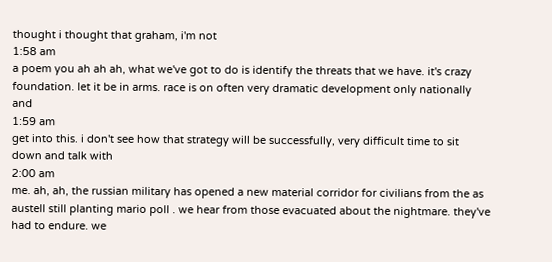thought i thought that graham, i'm not
1:58 am
a poem you ah ah ah, what we've got to do is identify the threats that we have. it's crazy foundation. let it be in arms. race is on often very dramatic development only nationally and
1:59 am
get into this. i don't see how that strategy will be successfully, very difficult time to sit down and talk with
2:00 am
me. ah, ah, the russian military has opened a new material corridor for civilians from the as austell still planting mario poll . we hear from those evacuated about the nightmare. they've had to endure. we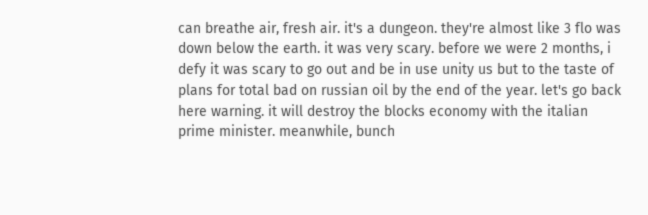can breathe air, fresh air. it's a dungeon. they're almost like 3 flo was down below the earth. it was very scary. before we were 2 months, i defy it was scary to go out and be in use unity us but to the taste of plans for total bad on russian oil by the end of the year. let's go back here warning. it will destroy the blocks economy with the italian prime minister. meanwhile, bunch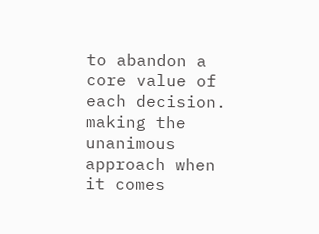to abandon a core value of each decision. making the unanimous approach when it comes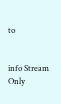to


info Stream Only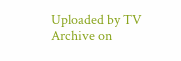Uploaded by TV Archive on